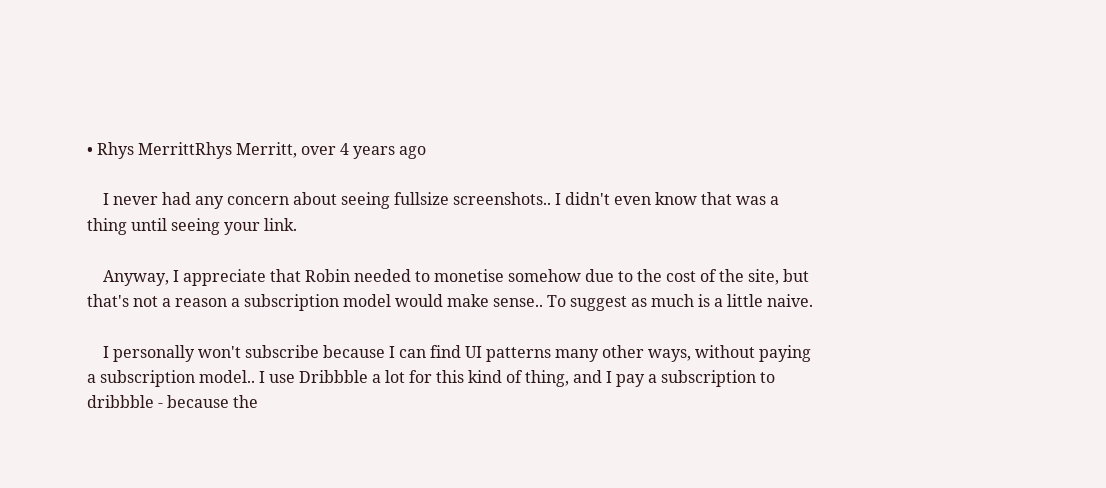• Rhys MerrittRhys Merritt, over 4 years ago

    I never had any concern about seeing fullsize screenshots.. I didn't even know that was a thing until seeing your link.

    Anyway, I appreciate that Robin needed to monetise somehow due to the cost of the site, but that's not a reason a subscription model would make sense.. To suggest as much is a little naive.

    I personally won't subscribe because I can find UI patterns many other ways, without paying a subscription model.. I use Dribbble a lot for this kind of thing, and I pay a subscription to dribbble - because the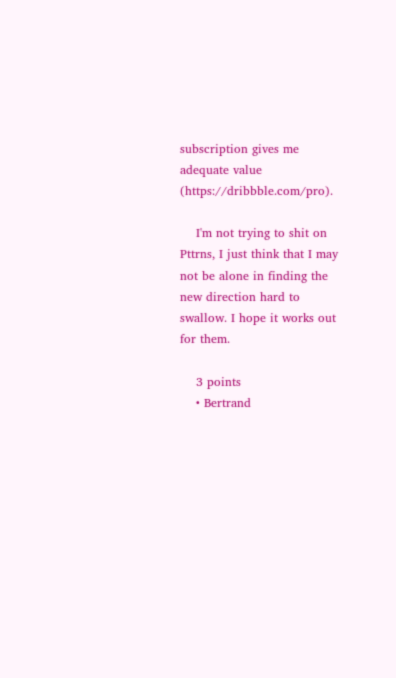subscription gives me adequate value (https://dribbble.com/pro).

    I'm not trying to shit on Pttrns, I just think that I may not be alone in finding the new direction hard to swallow. I hope it works out for them.

    3 points
    • Bertrand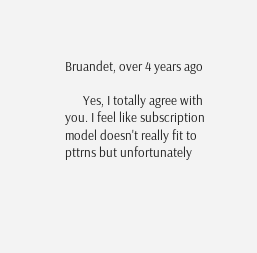Bruandet, over 4 years ago

      Yes, I totally agree with you. I feel like subscription model doesn't really fit to pttrns but unfortunately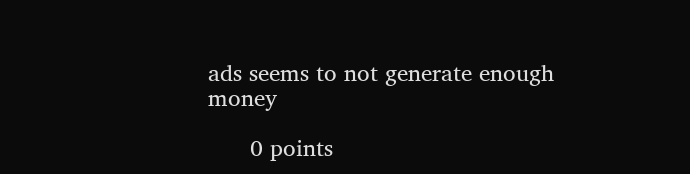ads seems to not generate enough money

      0 points